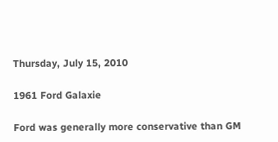Thursday, July 15, 2010

1961 Ford Galaxie

Ford was generally more conservative than GM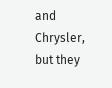and Chrysler, but they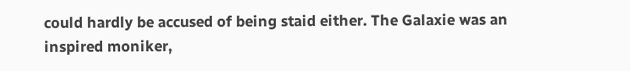could hardly be accused of being staid either. The Galaxie was an inspired moniker,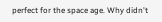perfect for the space age. Why didn't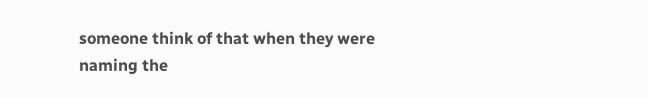someone think of that when they were naming the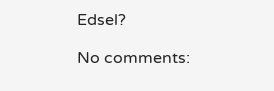Edsel?

No comments: